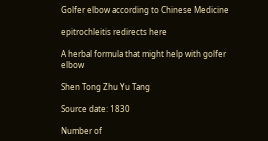Golfer elbow according to Chinese Medicine

epitrochleitis redirects here

A herbal formula that might help with golfer elbow

Shen Tong Zhu Yu Tang

Source date: 1830

Number of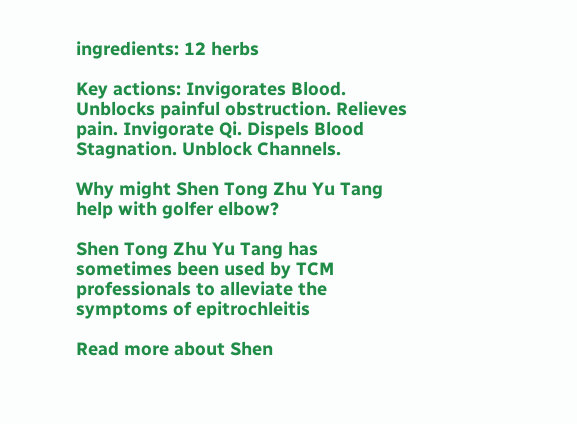ingredients: 12 herbs

Key actions: Invigorates Blood. Unblocks painful obstruction. Relieves pain. Invigorate Qi. Dispels Blood Stagnation. Unblock Channels.

Why might Shen Tong Zhu Yu Tang help with golfer elbow?

Shen Tong Zhu Yu Tang has sometimes been used by TCM professionals to alleviate the symptoms of epitrochleitis

Read more about Shen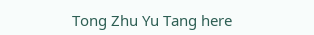Tong Zhu Yu Tang here